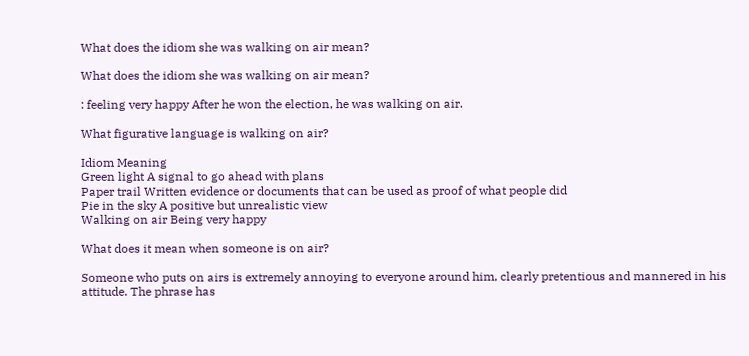What does the idiom she was walking on air mean?

What does the idiom she was walking on air mean?

: feeling very happy After he won the election, he was walking on air.

What figurative language is walking on air?

Idiom Meaning
Green light A signal to go ahead with plans
Paper trail Written evidence or documents that can be used as proof of what people did
Pie in the sky A positive but unrealistic view
Walking on air Being very happy

What does it mean when someone is on air?

Someone who puts on airs is extremely annoying to everyone around him, clearly pretentious and mannered in his attitude. The phrase has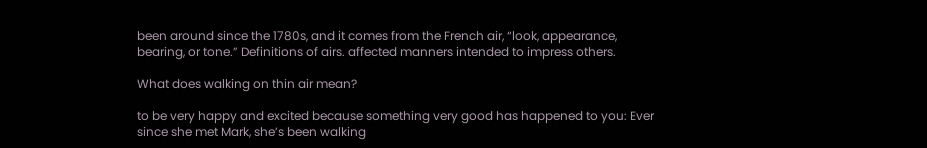been around since the 1780s, and it comes from the French air, “look, appearance, bearing, or tone.” Definitions of airs. affected manners intended to impress others.

What does walking on thin air mean?

to be very happy and excited because something very good has happened to you: Ever since she met Mark, she’s been walking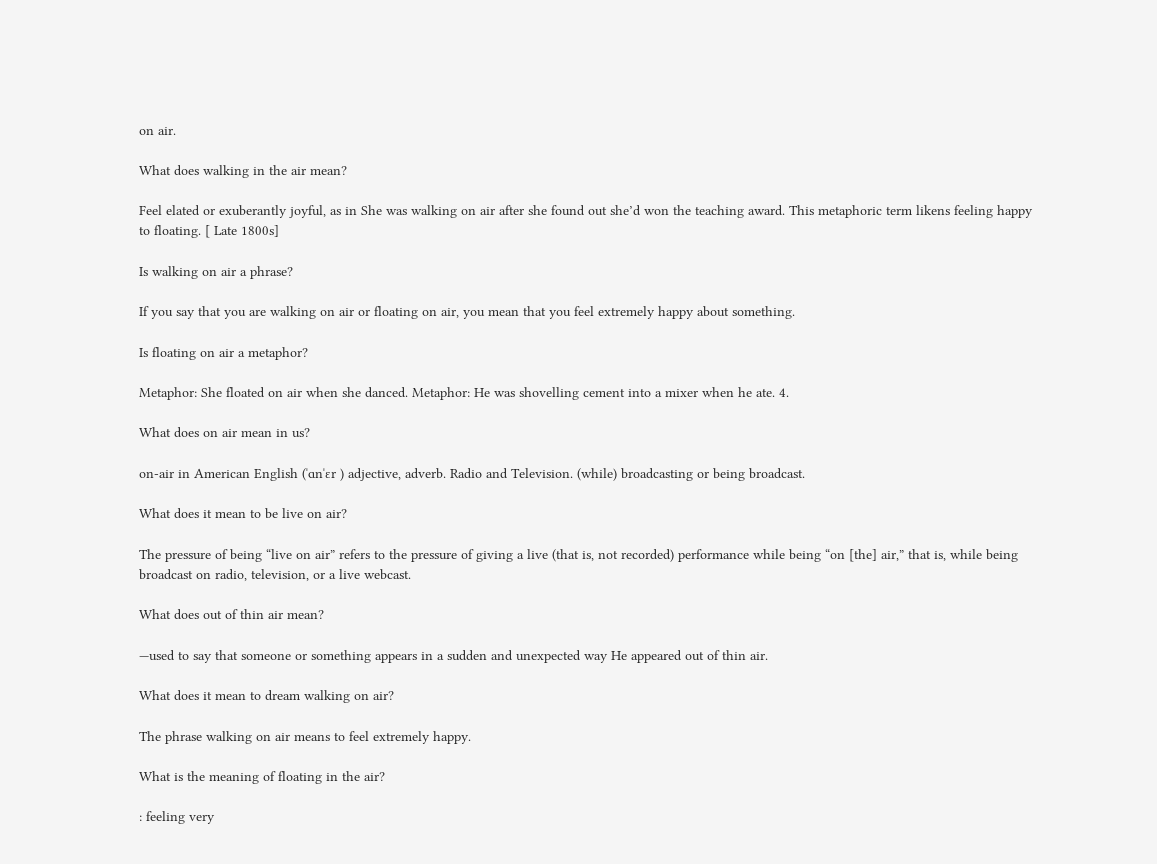on air.

What does walking in the air mean?

Feel elated or exuberantly joyful, as in She was walking on air after she found out she’d won the teaching award. This metaphoric term likens feeling happy to floating. [ Late 1800s]

Is walking on air a phrase?

If you say that you are walking on air or floating on air, you mean that you feel extremely happy about something.

Is floating on air a metaphor?

Metaphor: She floated on air when she danced. Metaphor: He was shovelling cement into a mixer when he ate. 4.

What does on air mean in us?

on-air in American English (ˈɑnˈɛr ) adjective, adverb. Radio and Television. (while) broadcasting or being broadcast.

What does it mean to be live on air?

The pressure of being “live on air” refers to the pressure of giving a live (that is, not recorded) performance while being “on [the] air,” that is, while being broadcast on radio, television, or a live webcast.

What does out of thin air mean?

—used to say that someone or something appears in a sudden and unexpected way He appeared out of thin air.

What does it mean to dream walking on air?

The phrase walking on air means to feel extremely happy.

What is the meaning of floating in the air?

: feeling very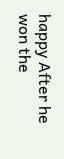happy After he won the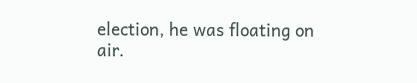election, he was floating on air.